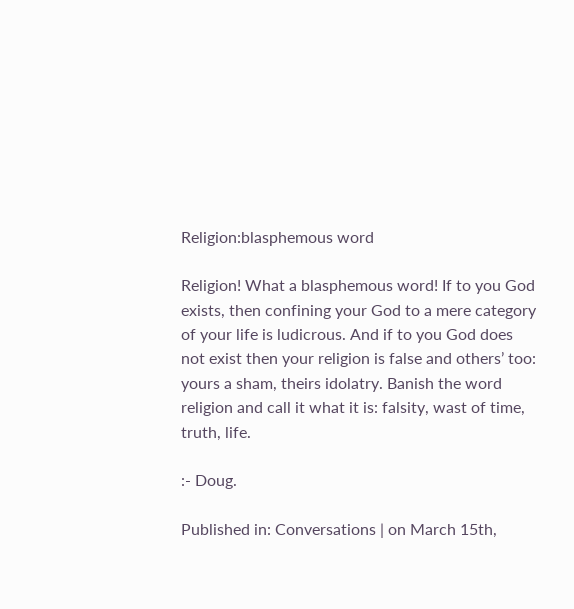Religion:blasphemous word

Religion! What a blasphemous word! If to you God exists, then confining your God to a mere category of your life is ludicrous. And if to you God does not exist then your religion is false and others’ too: yours a sham, theirs idolatry. Banish the word religion and call it what it is: falsity, wast of time, truth, life.

:- Doug.

Published in: Conversations | on March 15th,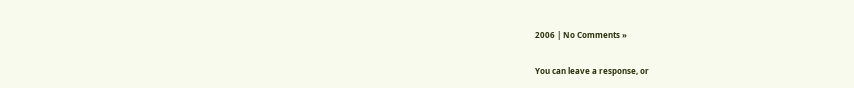2006 | No Comments »

You can leave a response, or